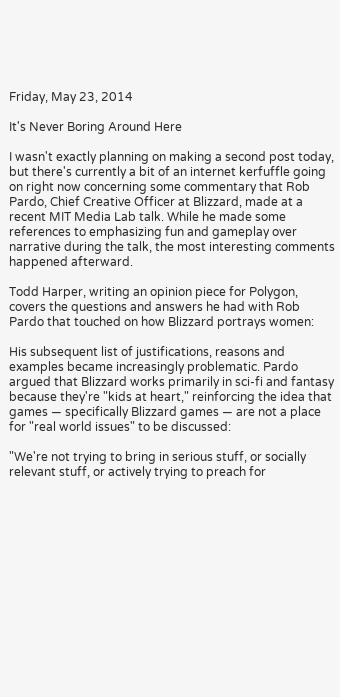Friday, May 23, 2014

It's Never Boring Around Here

I wasn't exactly planning on making a second post today, but there's currently a bit of an internet kerfuffle going on right now concerning some commentary that Rob Pardo, Chief Creative Officer at Blizzard, made at a recent MIT Media Lab talk. While he made some references to emphasizing fun and gameplay over narrative during the talk, the most interesting comments happened afterward.

Todd Harper, writing an opinion piece for Polygon, covers the questions and answers he had with Rob Pardo that touched on how Blizzard portrays women:

His subsequent list of justifications, reasons and examples became increasingly problematic. Pardo argued that Blizzard works primarily in sci-fi and fantasy because they're "kids at heart," reinforcing the idea that games — specifically Blizzard games — are not a place for "real world issues" to be discussed:

"We're not trying to bring in serious stuff, or socially relevant stuff, or actively trying to preach for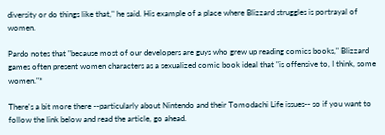diversity or do things like that," he said. His example of a place where Blizzard struggles is portrayal of women.

Pardo notes that "because most of our developers are guys who grew up reading comics books," Blizzard games often present women characters as a sexualized comic book ideal that "is offensive to, I think, some women."*

There's a bit more there --particularly about Nintendo and their Tomodachi Life issues-- so if you want to follow the link below and read the article, go ahead.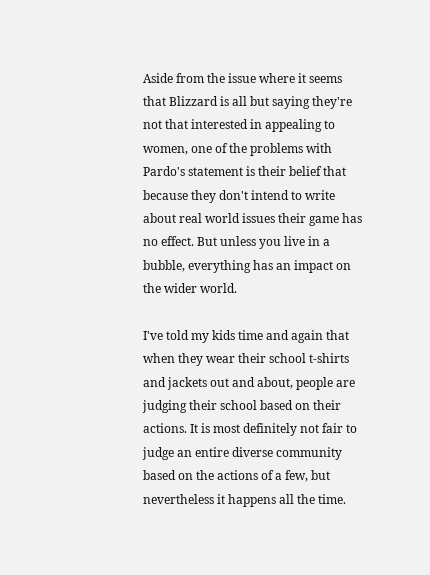Aside from the issue where it seems that Blizzard is all but saying they're not that interested in appealing to women, one of the problems with Pardo's statement is their belief that because they don't intend to write about real world issues their game has no effect. But unless you live in a bubble, everything has an impact on the wider world.

I've told my kids time and again that when they wear their school t-shirts and jackets out and about, people are judging their school based on their actions. It is most definitely not fair to judge an entire diverse community based on the actions of a few, but nevertheless it happens all the time.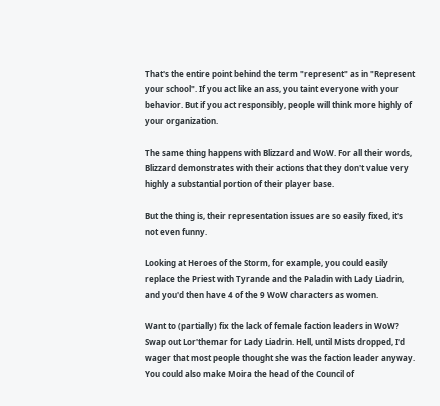That's the entire point behind the term "represent" as in "Represent your school". If you act like an ass, you taint everyone with your behavior. But if you act responsibly, people will think more highly of your organization.

The same thing happens with Blizzard and WoW. For all their words, Blizzard demonstrates with their actions that they don't value very highly a substantial portion of their player base.

But the thing is, their representation issues are so easily fixed, it's not even funny.

Looking at Heroes of the Storm, for example, you could easily replace the Priest with Tyrande and the Paladin with Lady Liadrin, and you'd then have 4 of the 9 WoW characters as women.

Want to (partially) fix the lack of female faction leaders in WoW? Swap out Lor'themar for Lady Liadrin. Hell, until Mists dropped, I'd wager that most people thought she was the faction leader anyway. You could also make Moira the head of the Council of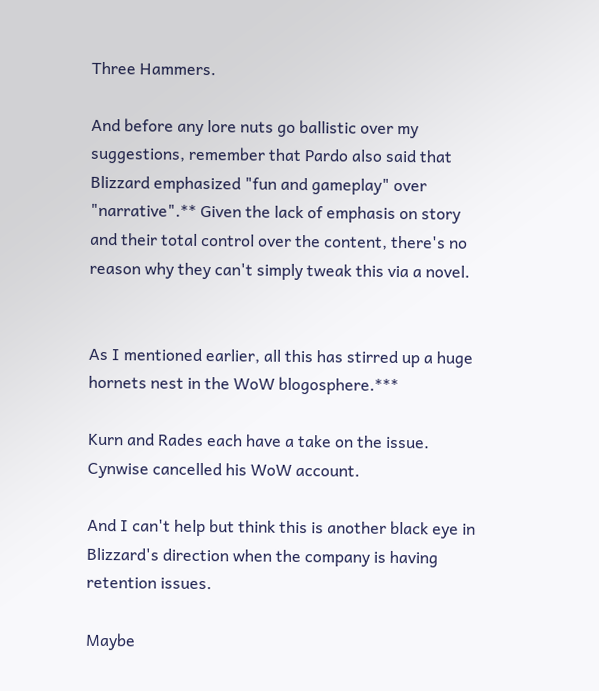Three Hammers.

And before any lore nuts go ballistic over my suggestions, remember that Pardo also said that Blizzard emphasized "fun and gameplay" over "narrative".** Given the lack of emphasis on story and their total control over the content, there's no reason why they can't simply tweak this via a novel.


As I mentioned earlier, all this has stirred up a huge hornets nest in the WoW blogosphere.***

Kurn and Rades each have a take on the issue. Cynwise cancelled his WoW account.

And I can't help but think this is another black eye in Blizzard's direction when the company is having retention issues.

Maybe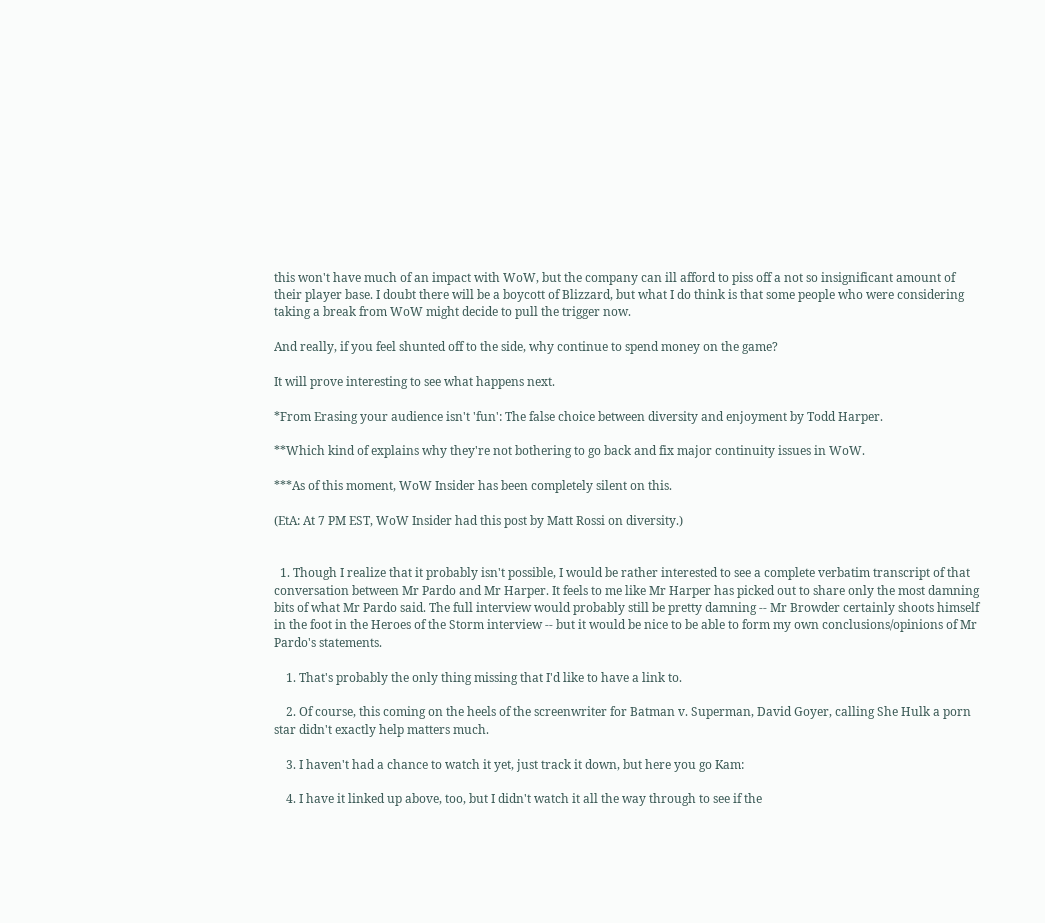this won't have much of an impact with WoW, but the company can ill afford to piss off a not so insignificant amount of their player base. I doubt there will be a boycott of Blizzard, but what I do think is that some people who were considering taking a break from WoW might decide to pull the trigger now.

And really, if you feel shunted off to the side, why continue to spend money on the game?

It will prove interesting to see what happens next.

*From Erasing your audience isn't 'fun': The false choice between diversity and enjoyment by Todd Harper.

**Which kind of explains why they're not bothering to go back and fix major continuity issues in WoW.

***As of this moment, WoW Insider has been completely silent on this.

(EtA: At 7 PM EST, WoW Insider had this post by Matt Rossi on diversity.)


  1. Though I realize that it probably isn't possible, I would be rather interested to see a complete verbatim transcript of that conversation between Mr Pardo and Mr Harper. It feels to me like Mr Harper has picked out to share only the most damning bits of what Mr Pardo said. The full interview would probably still be pretty damning -- Mr Browder certainly shoots himself in the foot in the Heroes of the Storm interview -- but it would be nice to be able to form my own conclusions/opinions of Mr Pardo's statements.

    1. That's probably the only thing missing that I'd like to have a link to.

    2. Of course, this coming on the heels of the screenwriter for Batman v. Superman, David Goyer, calling She Hulk a porn star didn't exactly help matters much.

    3. I haven't had a chance to watch it yet, just track it down, but here you go Kam:

    4. I have it linked up above, too, but I didn't watch it all the way through to see if the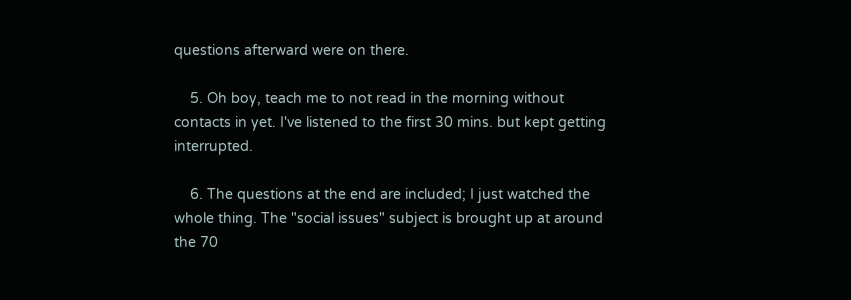questions afterward were on there.

    5. Oh boy, teach me to not read in the morning without contacts in yet. I've listened to the first 30 mins. but kept getting interrupted.

    6. The questions at the end are included; I just watched the whole thing. The "social issues" subject is brought up at around the 70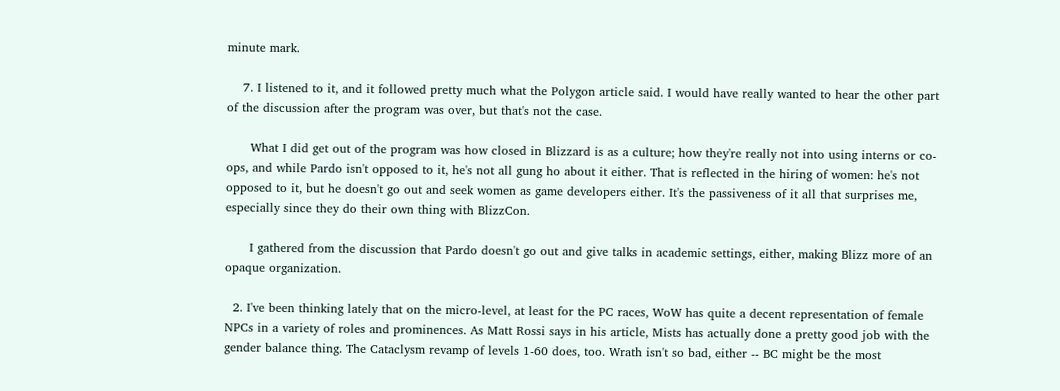minute mark.

    7. I listened to it, and it followed pretty much what the Polygon article said. I would have really wanted to hear the other part of the discussion after the program was over, but that's not the case.

      What I did get out of the program was how closed in Blizzard is as a culture; how they're really not into using interns or co-ops, and while Pardo isn't opposed to it, he's not all gung ho about it either. That is reflected in the hiring of women: he's not opposed to it, but he doesn't go out and seek women as game developers either. It's the passiveness of it all that surprises me, especially since they do their own thing with BlizzCon.

      I gathered from the discussion that Pardo doesn't go out and give talks in academic settings, either, making Blizz more of an opaque organization.

  2. I've been thinking lately that on the micro-level, at least for the PC races, WoW has quite a decent representation of female NPCs in a variety of roles and prominences. As Matt Rossi says in his article, Mists has actually done a pretty good job with the gender balance thing. The Cataclysm revamp of levels 1-60 does, too. Wrath isn't so bad, either -- BC might be the most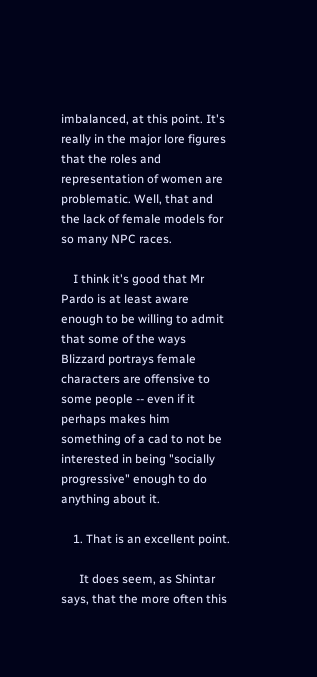imbalanced, at this point. It's really in the major lore figures that the roles and representation of women are problematic. Well, that and the lack of female models for so many NPC races.

    I think it's good that Mr Pardo is at least aware enough to be willing to admit that some of the ways Blizzard portrays female characters are offensive to some people -- even if it perhaps makes him something of a cad to not be interested in being "socially progressive" enough to do anything about it.

    1. That is an excellent point.

      It does seem, as Shintar says, that the more often this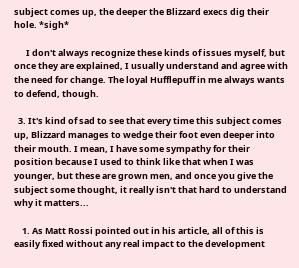subject comes up, the deeper the Blizzard execs dig their hole. *sigh*

      I don't always recognize these kinds of issues myself, but once they are explained, I usually understand and agree with the need for change. The loyal Hufflepuff in me always wants to defend, though.

  3. It's kind of sad to see that every time this subject comes up, Blizzard manages to wedge their foot even deeper into their mouth. I mean, I have some sympathy for their position because I used to think like that when I was younger, but these are grown men, and once you give the subject some thought, it really isn't that hard to understand why it matters...

    1. As Matt Rossi pointed out in his article, all of this is easily fixed without any real impact to the development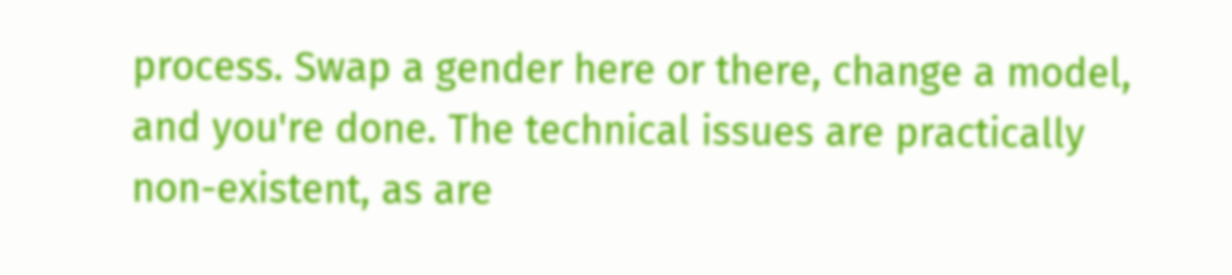process. Swap a gender here or there, change a model, and you're done. The technical issues are practically non-existent, as are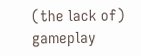(the lack of) gameplay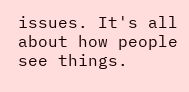issues. It's all about how people see things.